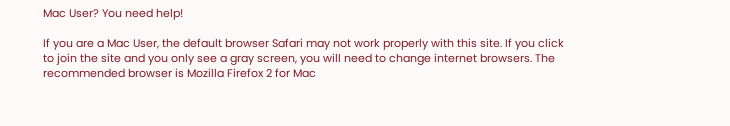Mac User? You need help!

If you are a Mac User, the default browser Safari may not work properly with this site. If you click to join the site and you only see a gray screen, you will need to change internet browsers. The recommended browser is Mozilla Firefox 2 for Mac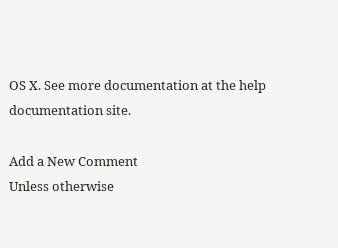OS X. See more documentation at the help documentation site.

Add a New Comment
Unless otherwise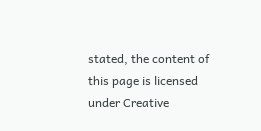stated, the content of this page is licensed under Creative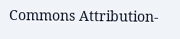Commons Attribution-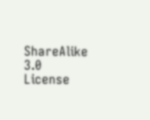ShareAlike 3.0 License